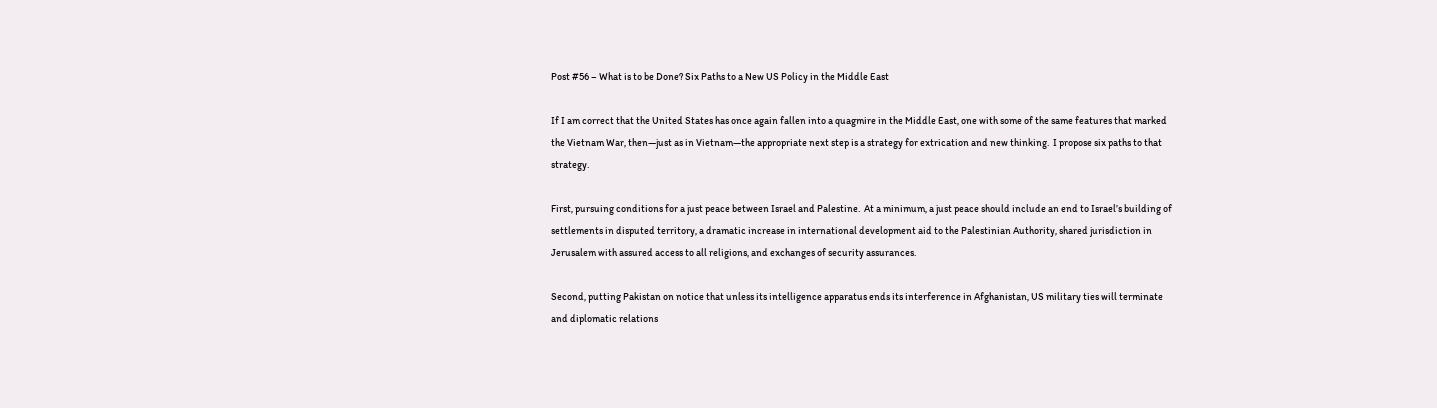Post #56 – What is to be Done? Six Paths to a New US Policy in the Middle East

If I am correct that the United States has once again fallen into a quagmire in the Middle East, one with some of the same features that marked the Vietnam War, then—just as in Vietnam—the appropriate next step is a strategy for extrication and new thinking.  I propose six paths to that strategy.

First, pursuing conditions for a just peace between Israel and Palestine.  At a minimum, a just peace should include an end to Israel’s building of settlements in disputed territory, a dramatic increase in international development aid to the Palestinian Authority, shared jurisdiction in Jerusalem with assured access to all religions, and exchanges of security assurances.

Second, putting Pakistan on notice that unless its intelligence apparatus ends its interference in Afghanistan, US military ties will terminate and diplomatic relations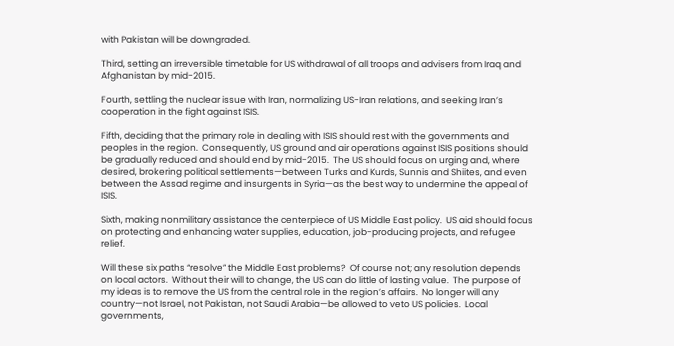with Pakistan will be downgraded.

Third, setting an irreversible timetable for US withdrawal of all troops and advisers from Iraq and Afghanistan by mid-2015.

Fourth, settling the nuclear issue with Iran, normalizing US-Iran relations, and seeking Iran’s cooperation in the fight against ISIS.

Fifth, deciding that the primary role in dealing with ISIS should rest with the governments and peoples in the region.  Consequently, US ground and air operations against ISIS positions should be gradually reduced and should end by mid-2015.  The US should focus on urging and, where desired, brokering political settlements—between Turks and Kurds, Sunnis and Shiites, and even between the Assad regime and insurgents in Syria—as the best way to undermine the appeal of ISIS.

Sixth, making nonmilitary assistance the centerpiece of US Middle East policy.  US aid should focus on protecting and enhancing water supplies, education, job-producing projects, and refugee relief.

Will these six paths “resolve” the Middle East problems?  Of course not; any resolution depends on local actors.  Without their will to change, the US can do little of lasting value.  The purpose of my ideas is to remove the US from the central role in the region’s affairs.  No longer will any country—not Israel, not Pakistan, not Saudi Arabia—be allowed to veto US policies.  Local governments,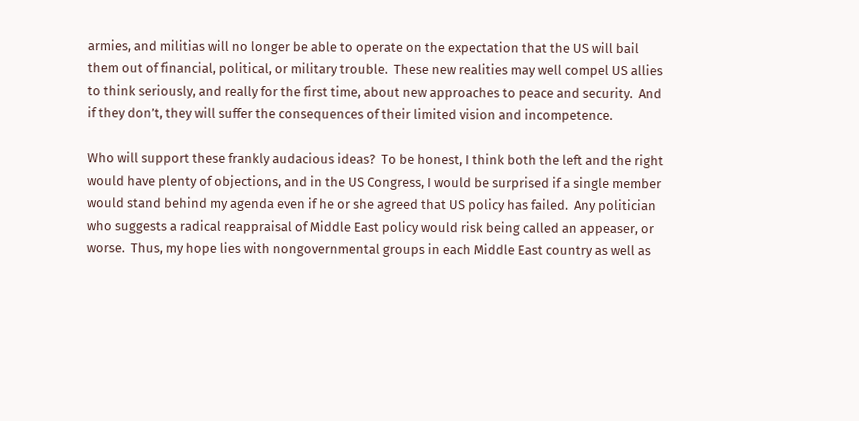armies, and militias will no longer be able to operate on the expectation that the US will bail them out of financial, political, or military trouble.  These new realities may well compel US allies to think seriously, and really for the first time, about new approaches to peace and security.  And if they don’t, they will suffer the consequences of their limited vision and incompetence.

Who will support these frankly audacious ideas?  To be honest, I think both the left and the right would have plenty of objections, and in the US Congress, I would be surprised if a single member would stand behind my agenda even if he or she agreed that US policy has failed.  Any politician who suggests a radical reappraisal of Middle East policy would risk being called an appeaser, or worse.  Thus, my hope lies with nongovernmental groups in each Middle East country as well as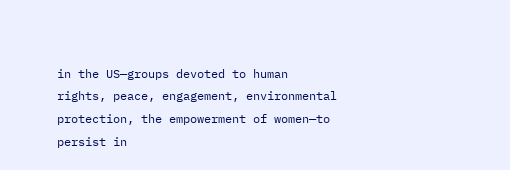in the US—groups devoted to human rights, peace, engagement, environmental protection, the empowerment of women—to persist in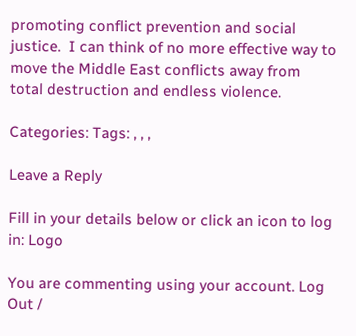promoting conflict prevention and social justice.  I can think of no more effective way to move the Middle East conflicts away from total destruction and endless violence.

Categories: Tags: , , ,

Leave a Reply

Fill in your details below or click an icon to log in: Logo

You are commenting using your account. Log Out /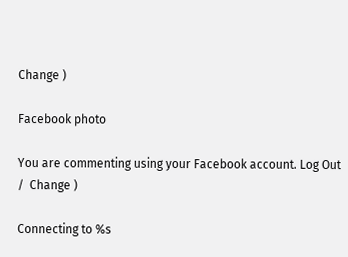Change )

Facebook photo

You are commenting using your Facebook account. Log Out /  Change )

Connecting to %s